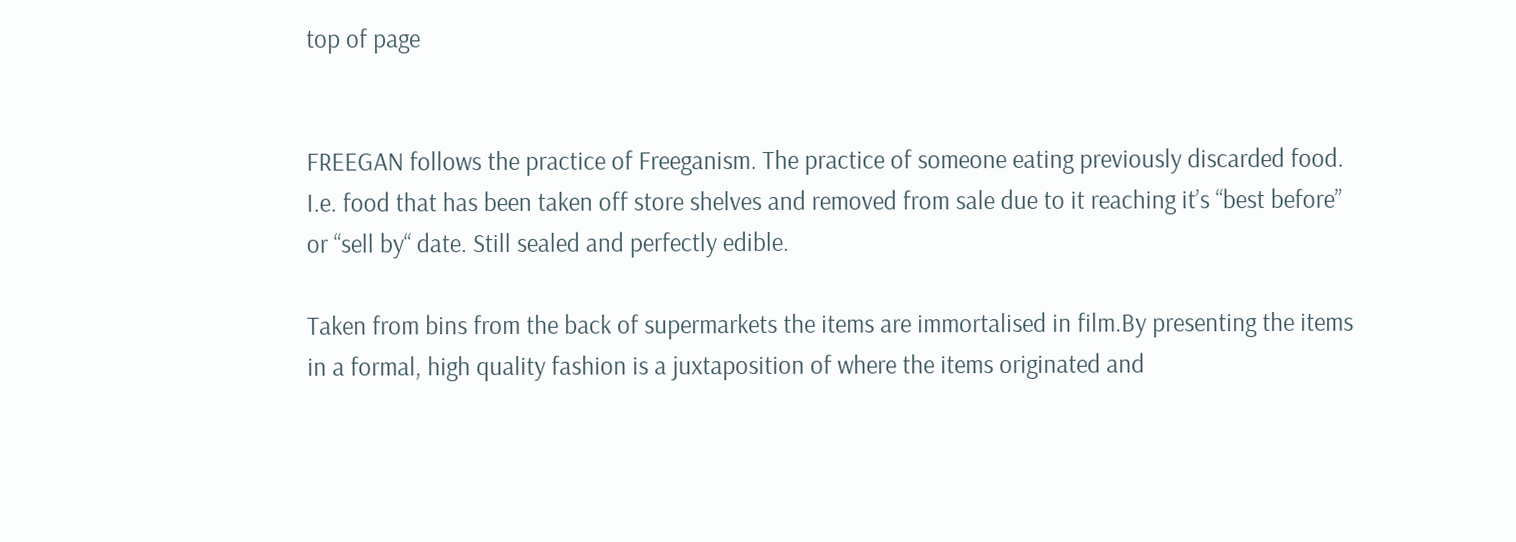top of page


FREEGAN follows the practice of Freeganism. The practice of someone eating previously discarded food. I.e. food that has been taken off store shelves and removed from sale due to it reaching it’s “best before” or “sell by“ date. Still sealed and perfectly edible.

Taken from bins from the back of supermarkets the items are immortalised in film.By presenting the items in a formal, high quality fashion is a juxtaposition of where the items originated and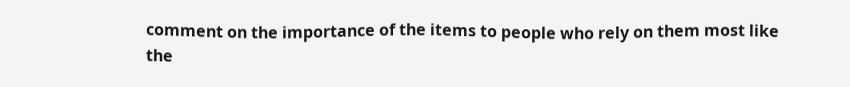comment on the importance of the items to people who rely on them most like the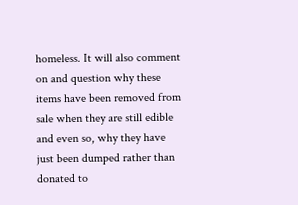homeless. It will also comment on and question why these items have been removed from sale when they are still edible and even so, why they have just been dumped rather than donated to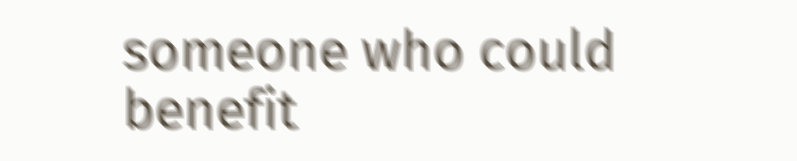someone who could benefit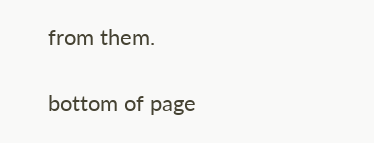from them.

bottom of page